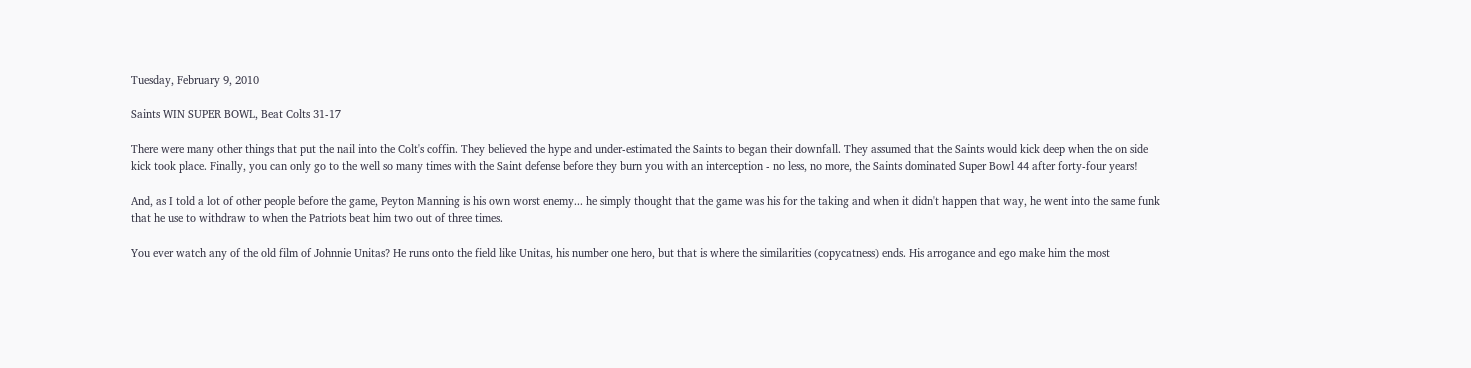Tuesday, February 9, 2010

Saints WIN SUPER BOWL, Beat Colts 31-17

There were many other things that put the nail into the Colt's coffin. They believed the hype and under-estimated the Saints to began their downfall. They assumed that the Saints would kick deep when the on side kick took place. Finally, you can only go to the well so many times with the Saint defense before they burn you with an interception - no less, no more, the Saints dominated Super Bowl 44 after forty-four years!

And, as I told a lot of other people before the game, Peyton Manning is his own worst enemy... he simply thought that the game was his for the taking and when it didn't happen that way, he went into the same funk that he use to withdraw to when the Patriots beat him two out of three times.

You ever watch any of the old film of Johnnie Unitas? He runs onto the field like Unitas, his number one hero, but that is where the similarities (copycatness) ends. His arrogance and ego make him the most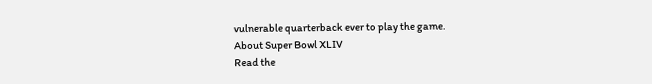vulnerable quarterback ever to play the game.
About Super Bowl XLIV
Read the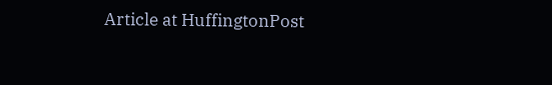Article at HuffingtonPost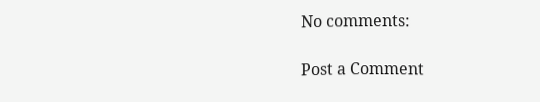No comments:

Post a Comment